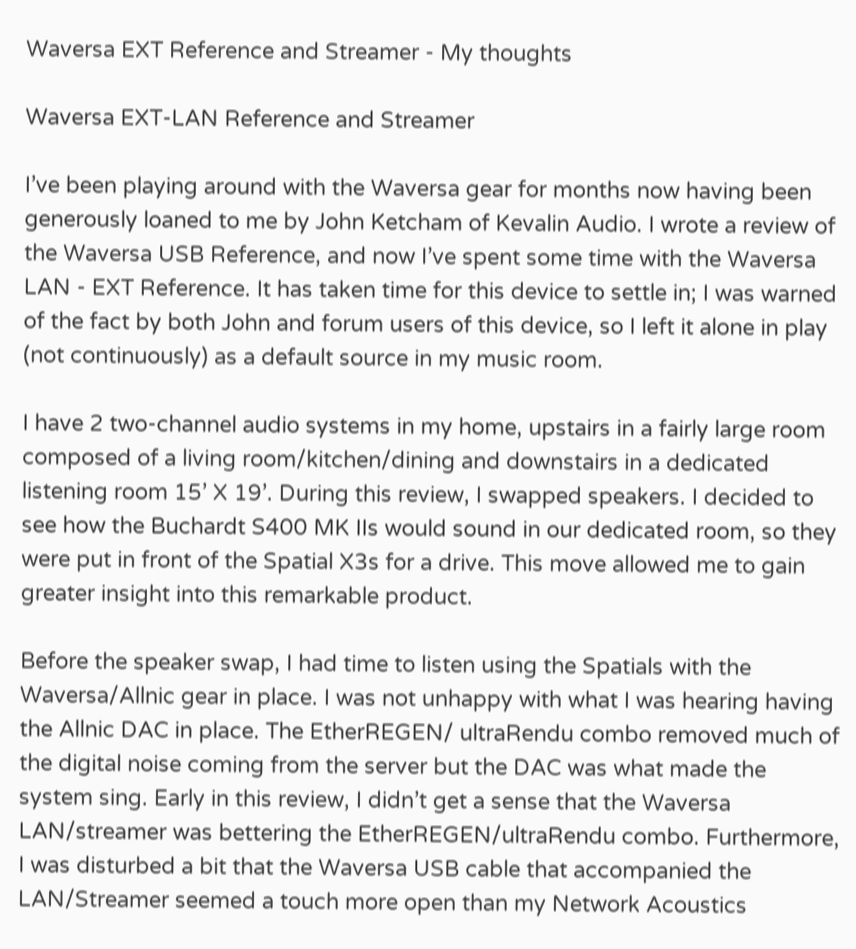Waversa EXT Reference and Streamer - My thoughts

Waversa EXT-LAN Reference and Streamer

I’ve been playing around with the Waversa gear for months now having been generously loaned to me by John Ketcham of Kevalin Audio. I wrote a review of the Waversa USB Reference, and now I’ve spent some time with the Waversa LAN - EXT Reference. It has taken time for this device to settle in; I was warned of the fact by both John and forum users of this device, so I left it alone in play (not continuously) as a default source in my music room.

I have 2 two-channel audio systems in my home, upstairs in a fairly large room composed of a living room/kitchen/dining and downstairs in a dedicated listening room 15’ X 19’. During this review, I swapped speakers. I decided to see how the Buchardt S400 MK IIs would sound in our dedicated room, so they were put in front of the Spatial X3s for a drive. This move allowed me to gain greater insight into this remarkable product.

Before the speaker swap, I had time to listen using the Spatials with the Waversa/Allnic gear in place. I was not unhappy with what I was hearing having the Allnic DAC in place. The EtherREGEN/ ultraRendu combo removed much of the digital noise coming from the server but the DAC was what made the system sing. Early in this review, I didn’t get a sense that the Waversa LAN/streamer was bettering the EtherREGEN/ultraRendu combo. Furthermore, I was disturbed a bit that the Waversa USB cable that accompanied the LAN/Streamer seemed a touch more open than my Network Acoustics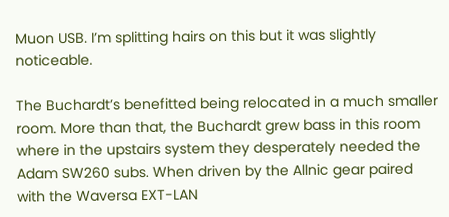Muon USB. I’m splitting hairs on this but it was slightly noticeable.

The Buchardt’s benefitted being relocated in a much smaller room. More than that, the Buchardt grew bass in this room where in the upstairs system they desperately needed the Adam SW260 subs. When driven by the Allnic gear paired with the Waversa EXT-LAN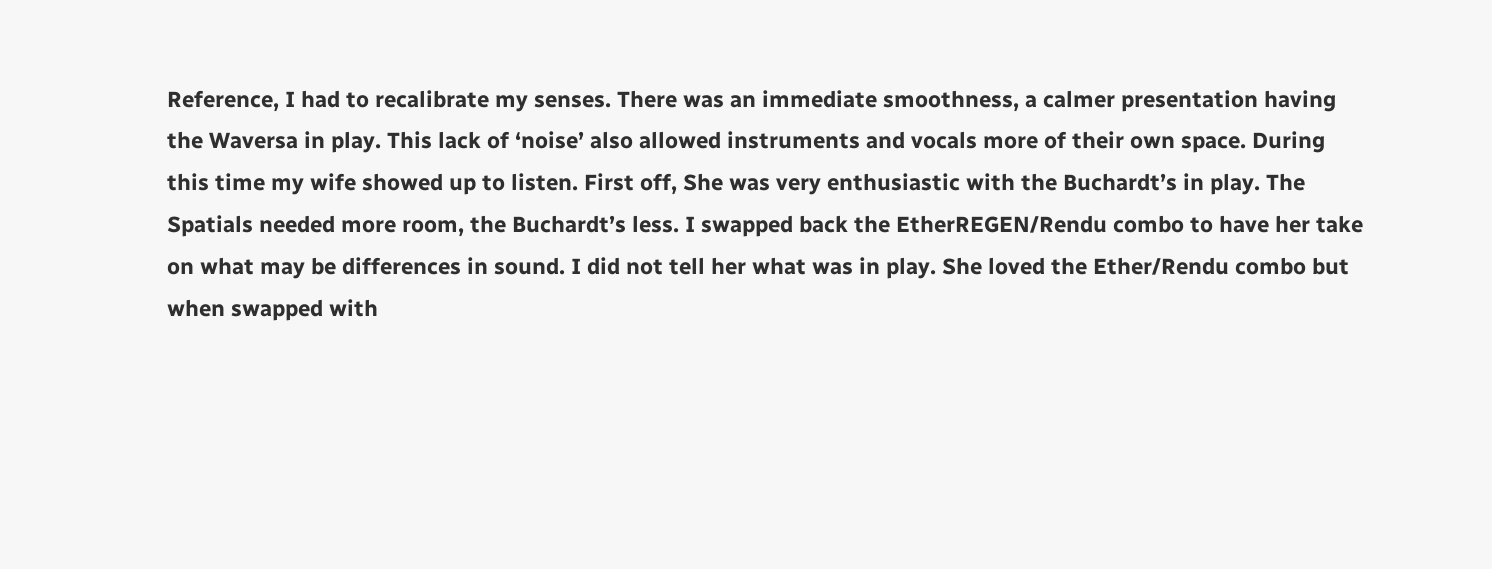Reference, I had to recalibrate my senses. There was an immediate smoothness, a calmer presentation having the Waversa in play. This lack of ‘noise’ also allowed instruments and vocals more of their own space. During this time my wife showed up to listen. First off, She was very enthusiastic with the Buchardt’s in play. The Spatials needed more room, the Buchardt’s less. I swapped back the EtherREGEN/Rendu combo to have her take on what may be differences in sound. I did not tell her what was in play. She loved the Ether/Rendu combo but when swapped with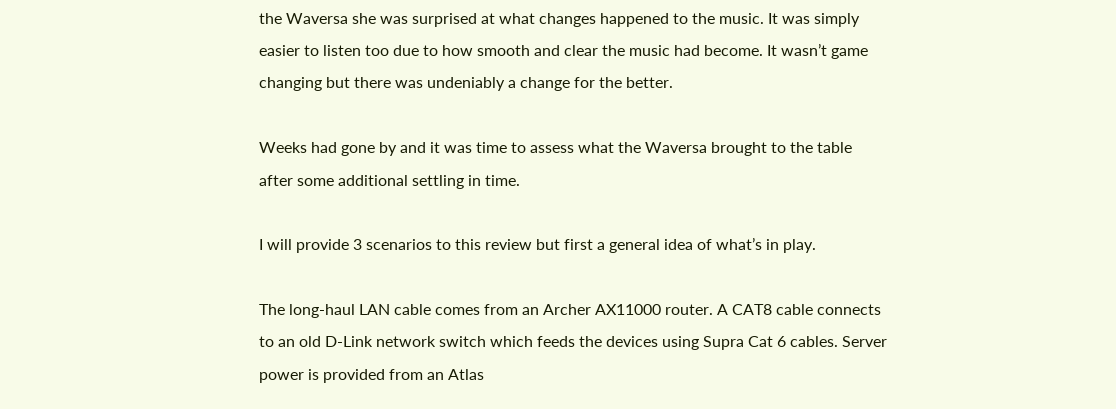the Waversa she was surprised at what changes happened to the music. It was simply easier to listen too due to how smooth and clear the music had become. It wasn’t game changing but there was undeniably a change for the better.

Weeks had gone by and it was time to assess what the Waversa brought to the table after some additional settling in time.

I will provide 3 scenarios to this review but first a general idea of what’s in play.

The long-haul LAN cable comes from an Archer AX11000 router. A CAT8 cable connects to an old D-Link network switch which feeds the devices using Supra Cat 6 cables. Server power is provided from an Atlas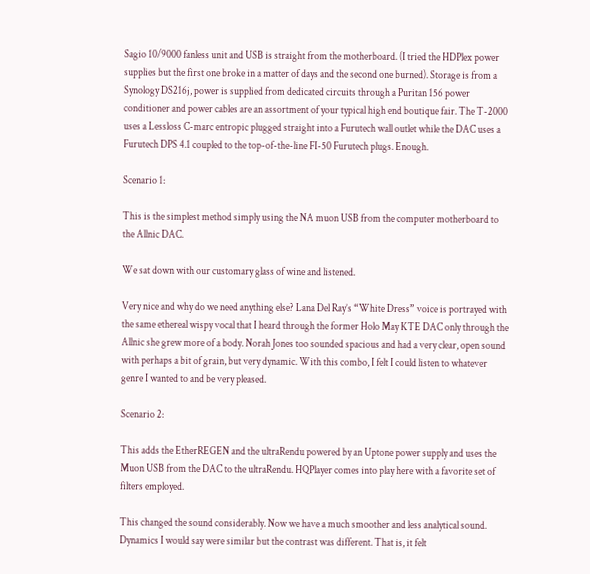Sagio 10/9000 fanless unit and USB is straight from the motherboard. (I tried the HDPlex power supplies but the first one broke in a matter of days and the second one burned). Storage is from a Synology DS216j, power is supplied from dedicated circuits through a Puritan 156 power conditioner and power cables are an assortment of your typical high end boutique fair. The T-2000 uses a Lessloss C-marc entropic plugged straight into a Furutech wall outlet while the DAC uses a Furutech DPS 4.1 coupled to the top-of-the-line FI-50 Furutech plugs. Enough.

Scenario 1:

This is the simplest method simply using the NA muon USB from the computer motherboard to the Allnic DAC.

We sat down with our customary glass of wine and listened.

Very nice and why do we need anything else? Lana Del Ray’s “White Dress” voice is portrayed with the same ethereal wispy vocal that I heard through the former Holo May KTE DAC only through the Allnic she grew more of a body. Norah Jones too sounded spacious and had a very clear, open sound with perhaps a bit of grain, but very dynamic. With this combo, I felt I could listen to whatever genre I wanted to and be very pleased.

Scenario 2:

This adds the EtherREGEN and the ultraRendu powered by an Uptone power supply and uses the Muon USB from the DAC to the ultraRendu. HQPlayer comes into play here with a favorite set of filters employed.

This changed the sound considerably. Now we have a much smoother and less analytical sound. Dynamics I would say were similar but the contrast was different. That is, it felt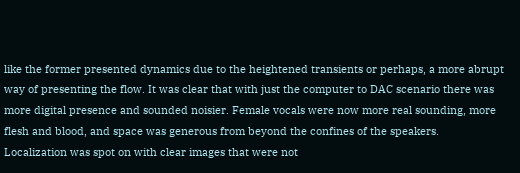like the former presented dynamics due to the heightened transients or perhaps, a more abrupt way of presenting the flow. It was clear that with just the computer to DAC scenario there was more digital presence and sounded noisier. Female vocals were now more real sounding, more flesh and blood, and space was generous from beyond the confines of the speakers. Localization was spot on with clear images that were not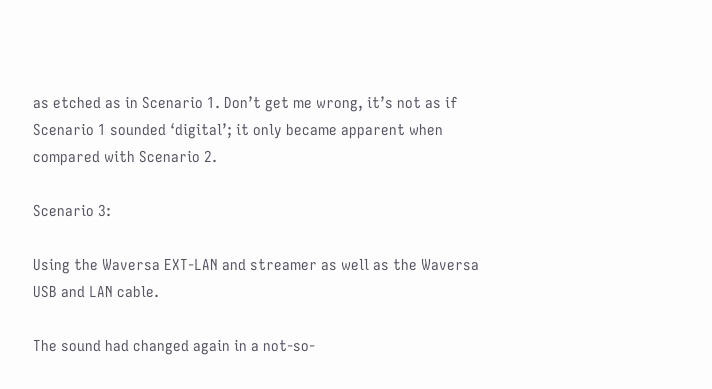as etched as in Scenario 1. Don’t get me wrong, it’s not as if Scenario 1 sounded ‘digital’; it only became apparent when compared with Scenario 2.

Scenario 3:

Using the Waversa EXT-LAN and streamer as well as the Waversa USB and LAN cable.

The sound had changed again in a not-so-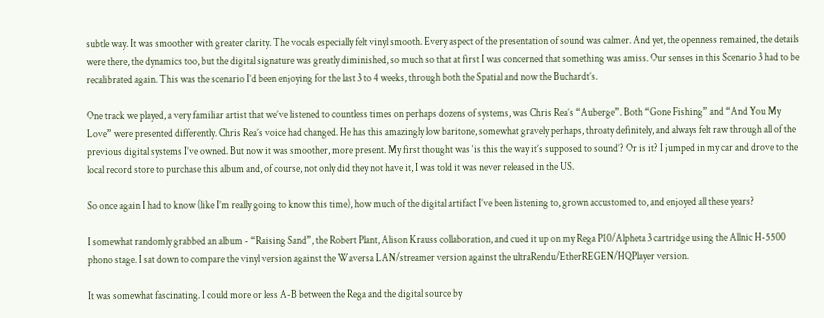subtle way. It was smoother with greater clarity. The vocals especially felt vinyl smooth. Every aspect of the presentation of sound was calmer. And yet, the openness remained, the details were there, the dynamics too, but the digital signature was greatly diminished, so much so that at first I was concerned that something was amiss. Our senses in this Scenario 3 had to be recalibrated again. This was the scenario I’d been enjoying for the last 3 to 4 weeks, through both the Spatial and now the Buchardt’s.

One track we played, a very familiar artist that we’ve listened to countless times on perhaps dozens of systems, was Chris Rea’s “Auberge”. Both “Gone Fishing” and “And You My Love” were presented differently. Chris Rea’s voice had changed. He has this amazingly low baritone, somewhat gravely perhaps, throaty definitely, and always felt raw through all of the previous digital systems I’ve owned. But now it was smoother, more present. My first thought was ‘is this the way it’s supposed to sound’? Or is it? I jumped in my car and drove to the local record store to purchase this album and, of course, not only did they not have it, I was told it was never released in the US.

So once again I had to know (like I’m really going to know this time), how much of the digital artifact I’ve been listening to, grown accustomed to, and enjoyed all these years?

I somewhat randomly grabbed an album - “Raising Sand”, the Robert Plant, Alison Krauss collaboration, and cued it up on my Rega P10/Alpheta 3 cartridge using the Allnic H-5500 phono stage. I sat down to compare the vinyl version against the Waversa LAN/streamer version against the ultraRendu/EtherREGEN/HQPlayer version.

It was somewhat fascinating. I could more or less A-B between the Rega and the digital source by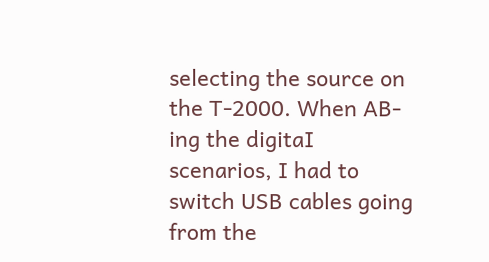selecting the source on the T-2000. When AB-ing the digitaI scenarios, I had to switch USB cables going from the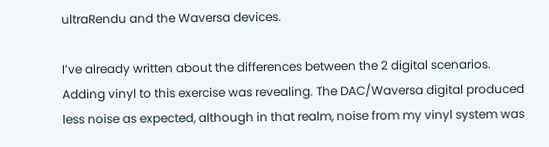ultraRendu and the Waversa devices.

I’ve already written about the differences between the 2 digital scenarios. Adding vinyl to this exercise was revealing. The DAC/Waversa digital produced less noise as expected, although in that realm, noise from my vinyl system was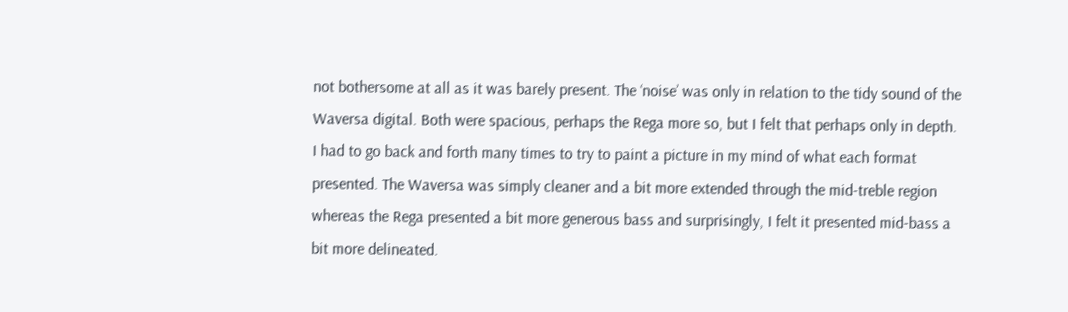not bothersome at all as it was barely present. The ‘noise’ was only in relation to the tidy sound of the Waversa digital. Both were spacious, perhaps the Rega more so, but I felt that perhaps only in depth. I had to go back and forth many times to try to paint a picture in my mind of what each format presented. The Waversa was simply cleaner and a bit more extended through the mid-treble region whereas the Rega presented a bit more generous bass and surprisingly, I felt it presented mid-bass a bit more delineated.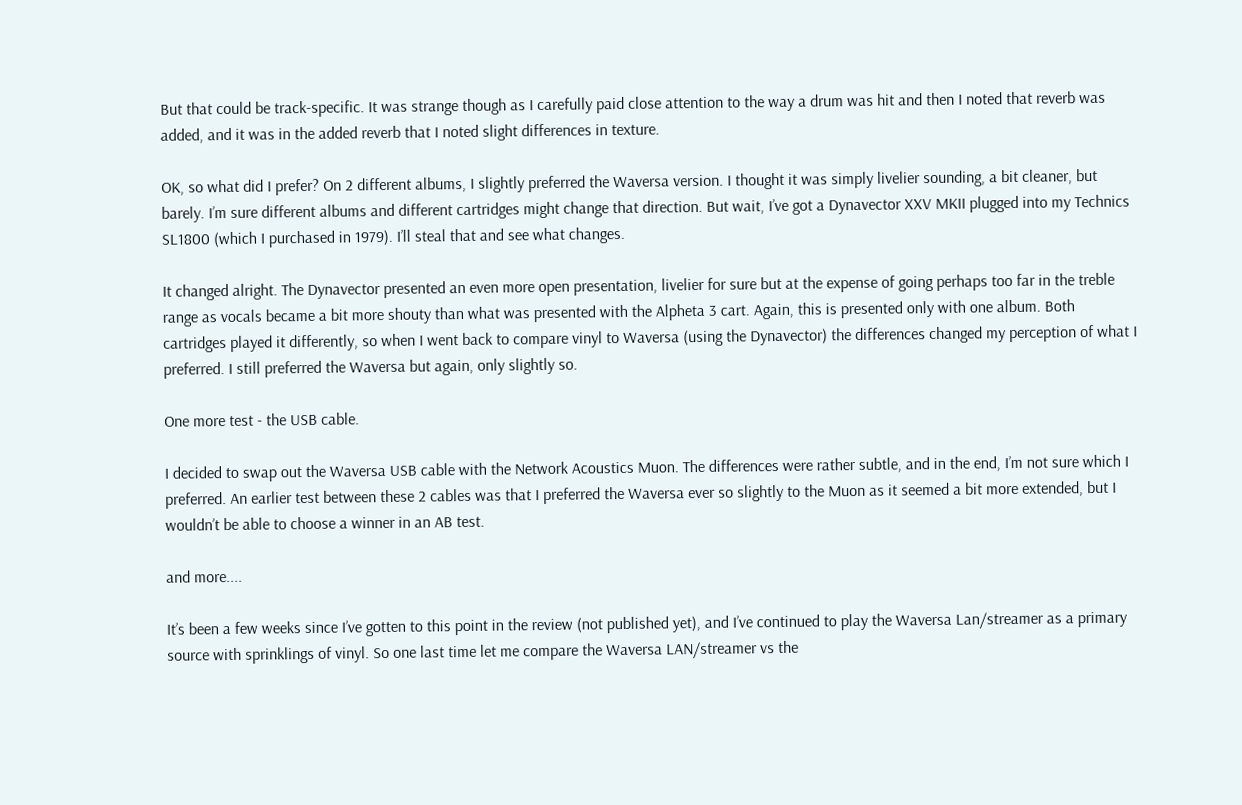But that could be track-specific. It was strange though as I carefully paid close attention to the way a drum was hit and then I noted that reverb was added, and it was in the added reverb that I noted slight differences in texture.

OK, so what did I prefer? On 2 different albums, I slightly preferred the Waversa version. I thought it was simply livelier sounding, a bit cleaner, but barely. I’m sure different albums and different cartridges might change that direction. But wait, I’ve got a Dynavector XXV MKII plugged into my Technics SL1800 (which I purchased in 1979). I’ll steal that and see what changes.

It changed alright. The Dynavector presented an even more open presentation, livelier for sure but at the expense of going perhaps too far in the treble range as vocals became a bit more shouty than what was presented with the Alpheta 3 cart. Again, this is presented only with one album. Both cartridges played it differently, so when I went back to compare vinyl to Waversa (using the Dynavector) the differences changed my perception of what I preferred. I still preferred the Waversa but again, only slightly so.

One more test - the USB cable.

I decided to swap out the Waversa USB cable with the Network Acoustics Muon. The differences were rather subtle, and in the end, I’m not sure which I preferred. An earlier test between these 2 cables was that I preferred the Waversa ever so slightly to the Muon as it seemed a bit more extended, but I wouldn’t be able to choose a winner in an AB test.

and more....

It’s been a few weeks since I’ve gotten to this point in the review (not published yet), and I’ve continued to play the Waversa Lan/streamer as a primary source with sprinklings of vinyl. So one last time let me compare the Waversa LAN/streamer vs the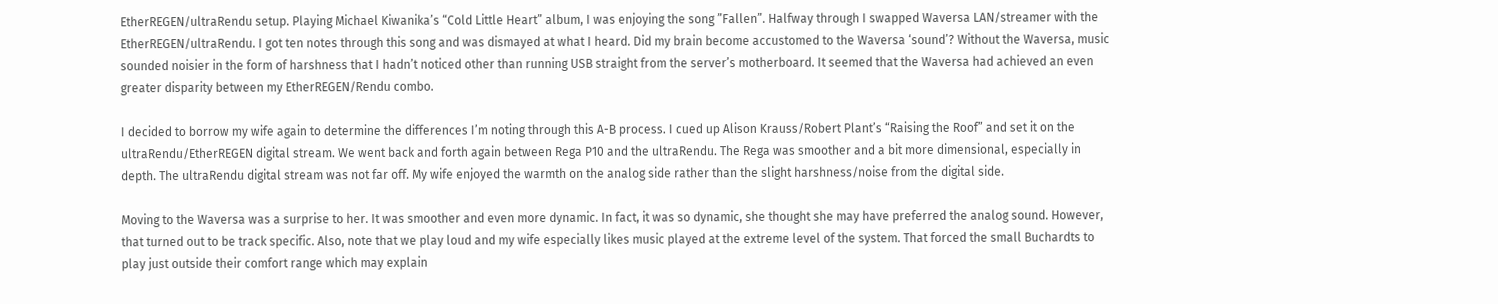EtherREGEN/ultraRendu setup. Playing Michael Kiwanika’s “Cold Little Heart” album, I was enjoying the song ”Fallen”. Halfway through I swapped Waversa LAN/streamer with the EtherREGEN/ultraRendu. I got ten notes through this song and was dismayed at what I heard. Did my brain become accustomed to the Waversa ‘sound’? Without the Waversa, music sounded noisier in the form of harshness that I hadn’t noticed other than running USB straight from the server’s motherboard. It seemed that the Waversa had achieved an even greater disparity between my EtherREGEN/Rendu combo.

I decided to borrow my wife again to determine the differences I’m noting through this A-B process. I cued up Alison Krauss/Robert Plant’s “Raising the Roof” and set it on the ultraRendu/EtherREGEN digital stream. We went back and forth again between Rega P10 and the ultraRendu. The Rega was smoother and a bit more dimensional, especially in depth. The ultraRendu digital stream was not far off. My wife enjoyed the warmth on the analog side rather than the slight harshness/noise from the digital side.

Moving to the Waversa was a surprise to her. It was smoother and even more dynamic. In fact, it was so dynamic, she thought she may have preferred the analog sound. However, that turned out to be track specific. Also, note that we play loud and my wife especially likes music played at the extreme level of the system. That forced the small Buchardts to play just outside their comfort range which may explain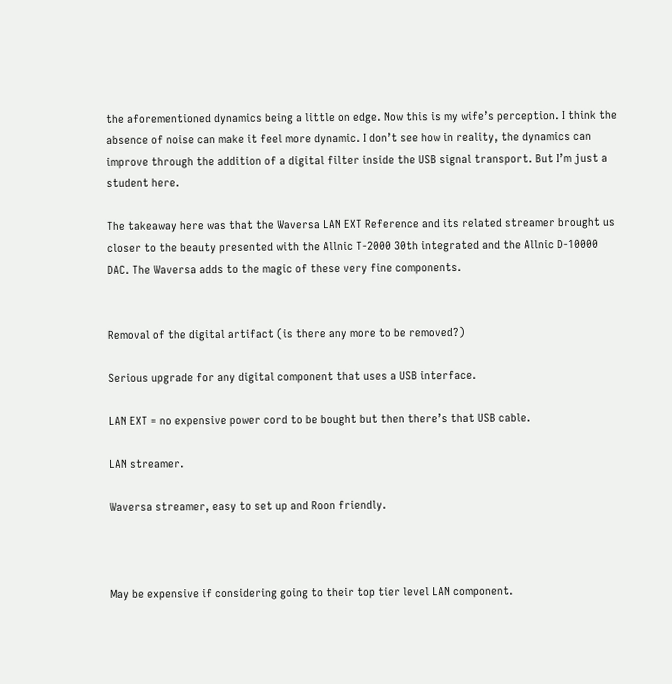the aforementioned dynamics being a little on edge. Now this is my wife’s perception. I think the absence of noise can make it feel more dynamic. I don’t see how in reality, the dynamics can improve through the addition of a digital filter inside the USB signal transport. But I’m just a student here.

The takeaway here was that the Waversa LAN EXT Reference and its related streamer brought us closer to the beauty presented with the Allnic T-2000 30th integrated and the Allnic D-10000 DAC. The Waversa adds to the magic of these very fine components.


Removal of the digital artifact (is there any more to be removed?)

Serious upgrade for any digital component that uses a USB interface.

LAN EXT = no expensive power cord to be bought but then there’s that USB cable.

LAN streamer.

Waversa streamer, easy to set up and Roon friendly.



May be expensive if considering going to their top tier level LAN component.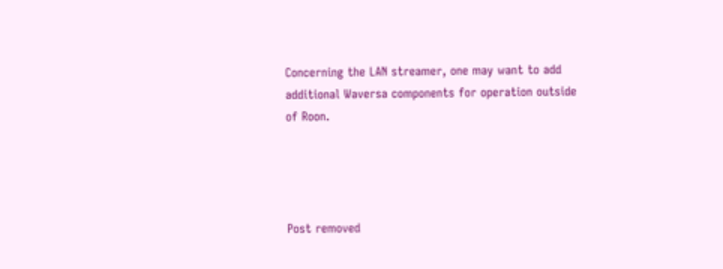Concerning the LAN streamer, one may want to add additional Waversa components for operation outside of Roon.




Post removed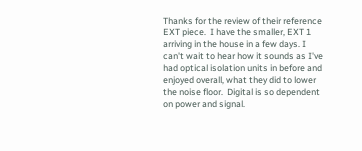Thanks for the review of their reference EXT piece.  I have the smaller, EXT 1 arriving in the house in a few days. I can't wait to hear how it sounds as I've had optical isolation units in before and enjoyed overall, what they did to lower the noise floor.  Digital is so dependent on power and signal.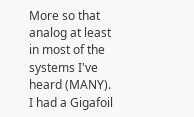More so that analog at least in most of the systems I've heard (MANY).  I had a Gigafoil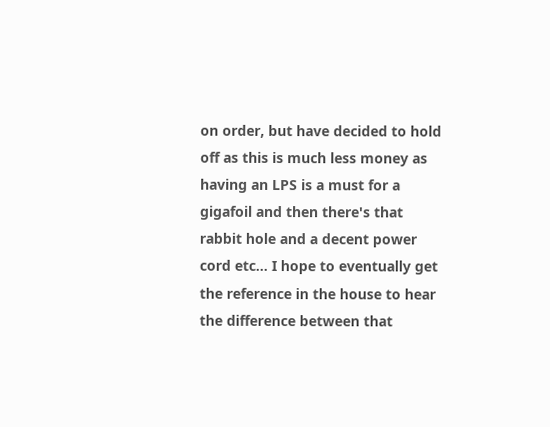on order, but have decided to hold off as this is much less money as having an LPS is a must for a gigafoil and then there's that rabbit hole and a decent power cord etc... I hope to eventually get the reference in the house to hear the difference between that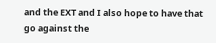and the EXT and I also hope to have that go against the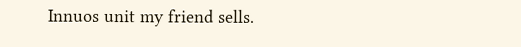Innuos unit my friend sells.